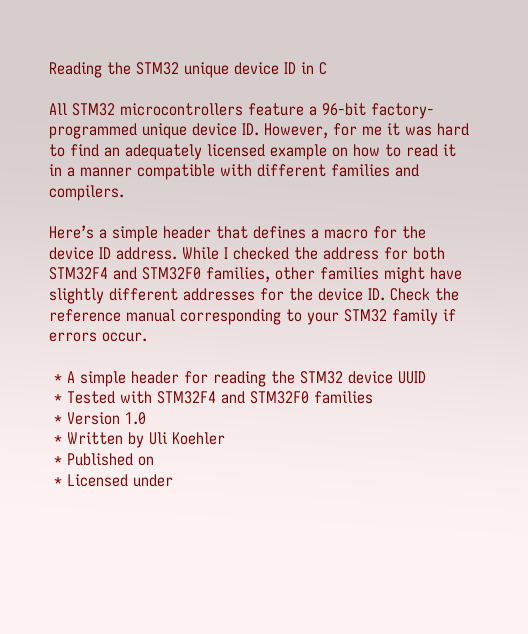Reading the STM32 unique device ID in C

All STM32 microcontrollers feature a 96-bit factory-programmed unique device ID. However, for me it was hard to find an adequately licensed example on how to read it in a manner compatible with different families and compilers.

Here’s a simple header that defines a macro for the device ID address. While I checked the address for both STM32F4 and STM32F0 families, other families might have slightly different addresses for the device ID. Check the reference manual corresponding to your STM32 family if errors occur.

 * A simple header for reading the STM32 device UUID
 * Tested with STM32F4 and STM32F0 families
 * Version 1.0
 * Written by Uli Koehler
 * Published on
 * Licensed under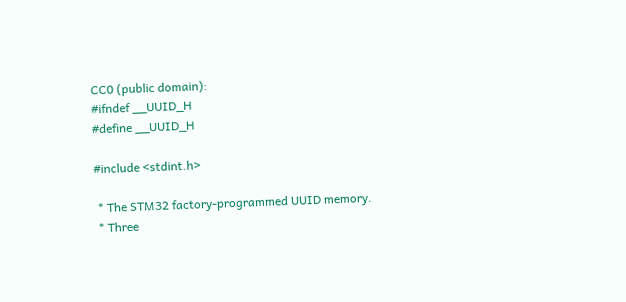CC0 (public domain):
#ifndef __UUID_H
#define __UUID_H

#include <stdint.h>

 * The STM32 factory-programmed UUID memory.
 * Three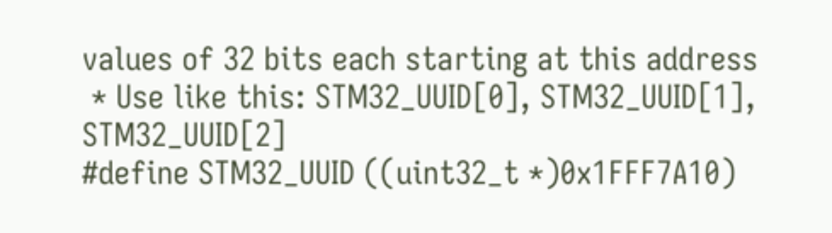values of 32 bits each starting at this address
 * Use like this: STM32_UUID[0], STM32_UUID[1], STM32_UUID[2]
#define STM32_UUID ((uint32_t *)0x1FFF7A10)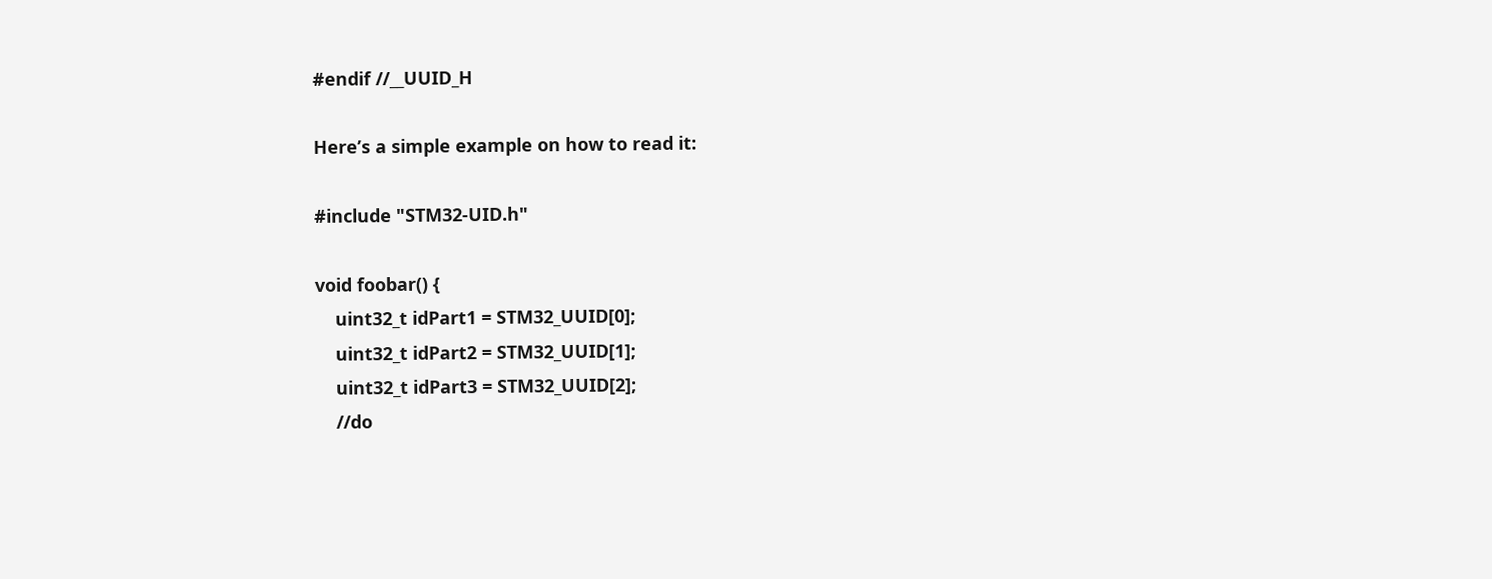#endif //__UUID_H

Here’s a simple example on how to read it:

#include "STM32-UID.h"

void foobar() {
    uint32_t idPart1 = STM32_UUID[0];
    uint32_t idPart2 = STM32_UUID[1];
    uint32_t idPart3 = STM32_UUID[2];
    //do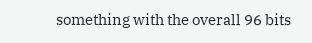something with the overall 96 bits